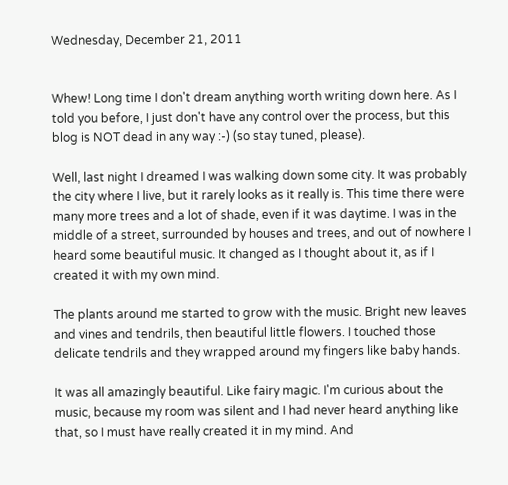Wednesday, December 21, 2011


Whew! Long time I don't dream anything worth writing down here. As I told you before, I just don't have any control over the process, but this blog is NOT dead in any way :-) (so stay tuned, please).

Well, last night I dreamed I was walking down some city. It was probably the city where I live, but it rarely looks as it really is. This time there were many more trees and a lot of shade, even if it was daytime. I was in the middle of a street, surrounded by houses and trees, and out of nowhere I heard some beautiful music. It changed as I thought about it, as if I created it with my own mind.

The plants around me started to grow with the music. Bright new leaves and vines and tendrils, then beautiful little flowers. I touched those delicate tendrils and they wrapped around my fingers like baby hands.

It was all amazingly beautiful. Like fairy magic. I'm curious about the music, because my room was silent and I had never heard anything like that, so I must have really created it in my mind. And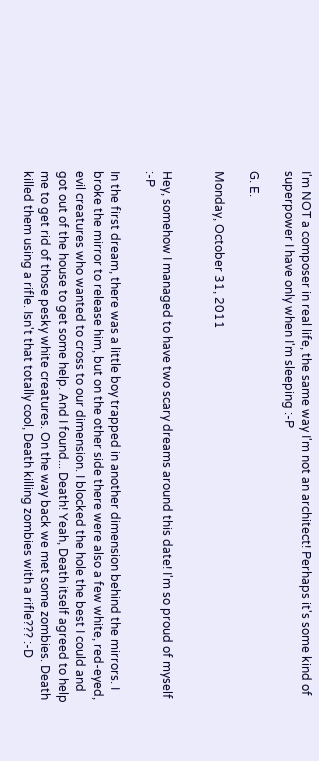I'm NOT a composer in real life, the same way I'm not an architect! Perhaps it's some kind of superpower I have only when I'm sleeping :-P

G. E.

Monday, October 31, 2011


Hey, somehow I managed to have two scary dreams around this date! I'm so proud of myself :-P

In the first dream, there was a little boy trapped in another dimension behind the mirrors. I broke the mirror to release him, but on the other side there were also a few white, red-eyed, evil creatures who wanted to cross to our dimension. I blocked the hole the best I could and got out of the house to get some help. And I found... Death! Yeah, Death itself agreed to help me to get rid of those pesky white creatures. On the way back we met some zombies. Death killed them using a rifle. Isn't that totally cool, Death killing zombies with a rifle??? :-D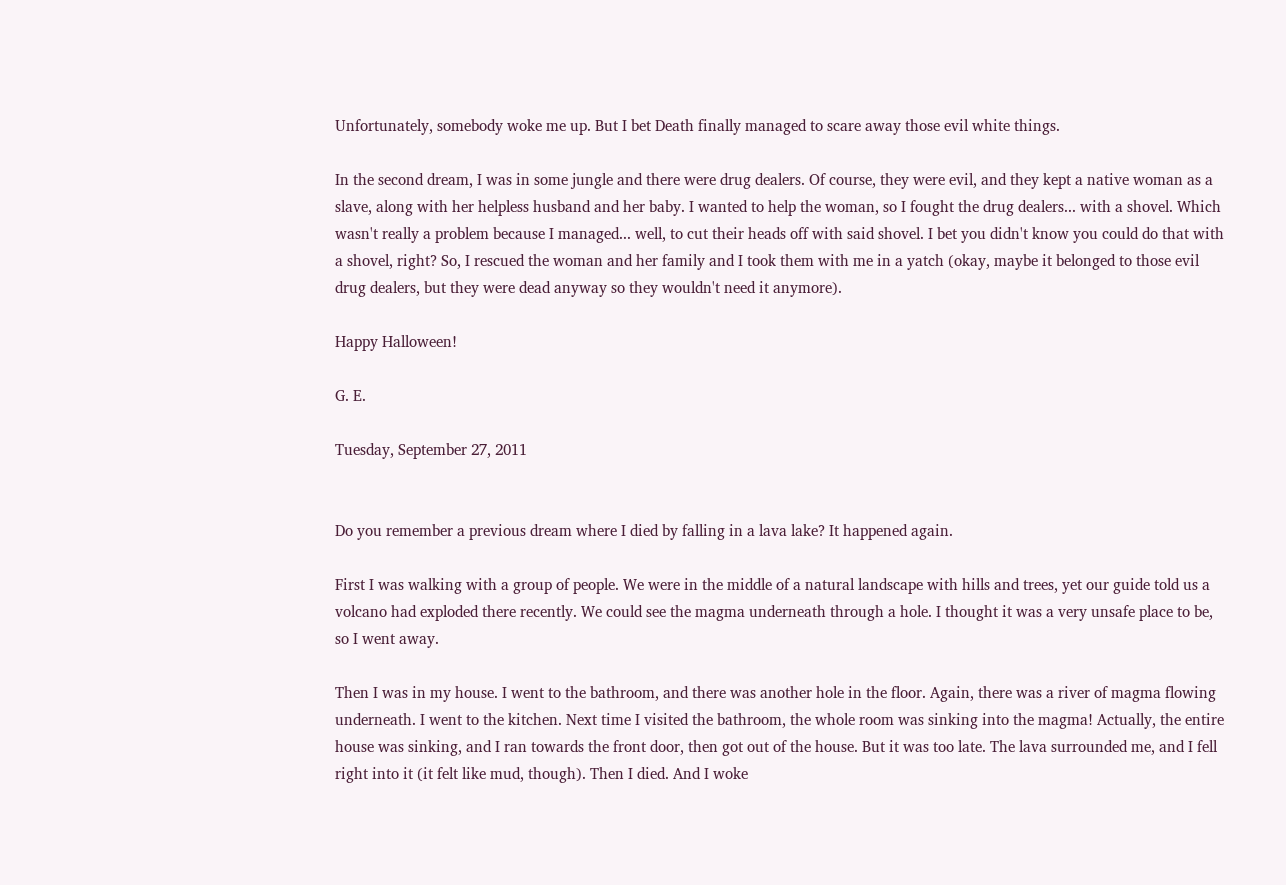Unfortunately, somebody woke me up. But I bet Death finally managed to scare away those evil white things.

In the second dream, I was in some jungle and there were drug dealers. Of course, they were evil, and they kept a native woman as a slave, along with her helpless husband and her baby. I wanted to help the woman, so I fought the drug dealers... with a shovel. Which wasn't really a problem because I managed... well, to cut their heads off with said shovel. I bet you didn't know you could do that with a shovel, right? So, I rescued the woman and her family and I took them with me in a yatch (okay, maybe it belonged to those evil drug dealers, but they were dead anyway so they wouldn't need it anymore).

Happy Halloween!

G. E.

Tuesday, September 27, 2011


Do you remember a previous dream where I died by falling in a lava lake? It happened again.

First I was walking with a group of people. We were in the middle of a natural landscape with hills and trees, yet our guide told us a volcano had exploded there recently. We could see the magma underneath through a hole. I thought it was a very unsafe place to be, so I went away.

Then I was in my house. I went to the bathroom, and there was another hole in the floor. Again, there was a river of magma flowing underneath. I went to the kitchen. Next time I visited the bathroom, the whole room was sinking into the magma! Actually, the entire house was sinking, and I ran towards the front door, then got out of the house. But it was too late. The lava surrounded me, and I fell right into it (it felt like mud, though). Then I died. And I woke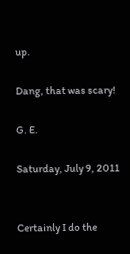up.

Dang, that was scary!

G. E.

Saturday, July 9, 2011


Certainly I do the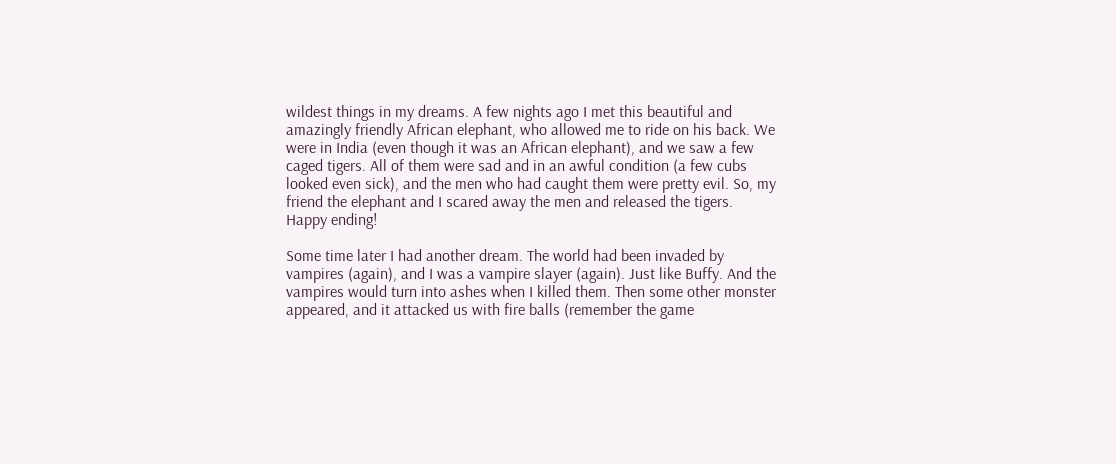wildest things in my dreams. A few nights ago I met this beautiful and amazingly friendly African elephant, who allowed me to ride on his back. We were in India (even though it was an African elephant), and we saw a few caged tigers. All of them were sad and in an awful condition (a few cubs looked even sick), and the men who had caught them were pretty evil. So, my friend the elephant and I scared away the men and released the tigers. Happy ending!

Some time later I had another dream. The world had been invaded by vampires (again), and I was a vampire slayer (again). Just like Buffy. And the vampires would turn into ashes when I killed them. Then some other monster appeared, and it attacked us with fire balls (remember the game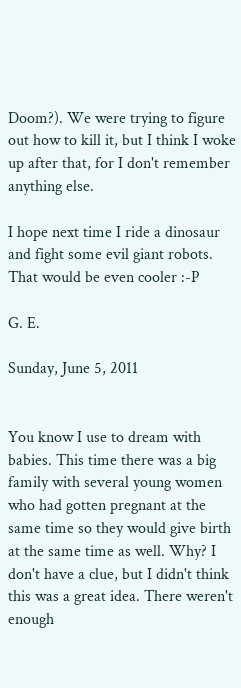Doom?). We were trying to figure out how to kill it, but I think I woke up after that, for I don't remember anything else.

I hope next time I ride a dinosaur and fight some evil giant robots. That would be even cooler :-P

G. E.

Sunday, June 5, 2011


You know I use to dream with babies. This time there was a big family with several young women who had gotten pregnant at the same time so they would give birth at the same time as well. Why? I don't have a clue, but I didn't think this was a great idea. There weren't enough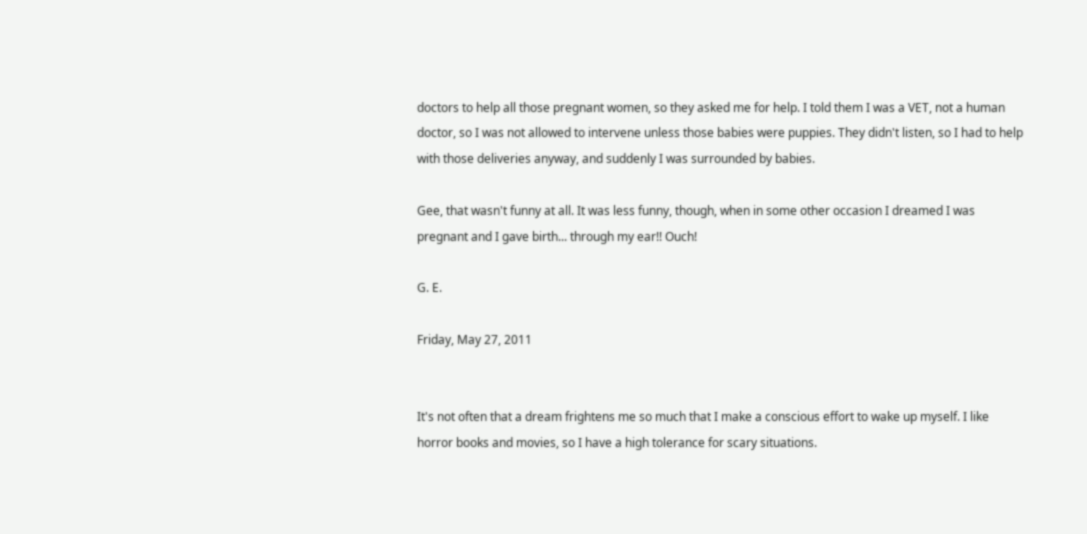doctors to help all those pregnant women, so they asked me for help. I told them I was a VET, not a human doctor, so I was not allowed to intervene unless those babies were puppies. They didn't listen, so I had to help with those deliveries anyway, and suddenly I was surrounded by babies.

Gee, that wasn't funny at all. It was less funny, though, when in some other occasion I dreamed I was pregnant and I gave birth... through my ear!! Ouch!

G. E.

Friday, May 27, 2011


It's not often that a dream frightens me so much that I make a conscious effort to wake up myself. I like horror books and movies, so I have a high tolerance for scary situations.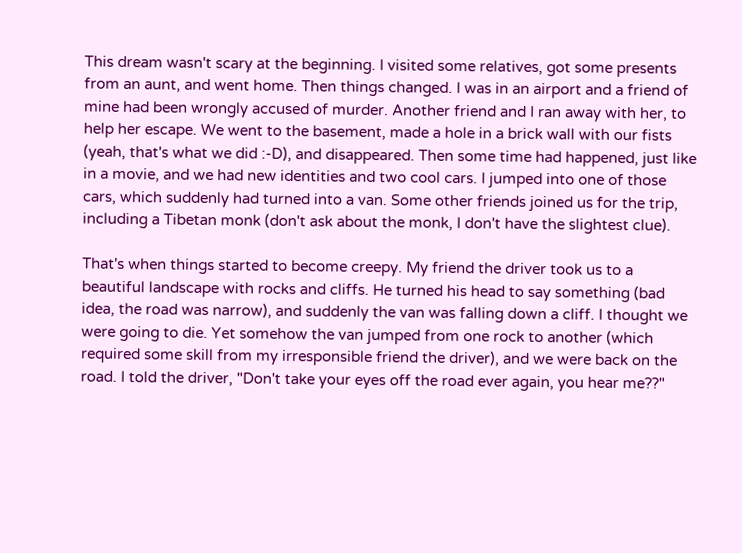This dream wasn't scary at the beginning. I visited some relatives, got some presents from an aunt, and went home. Then things changed. I was in an airport and a friend of mine had been wrongly accused of murder. Another friend and I ran away with her, to help her escape. We went to the basement, made a hole in a brick wall with our fists (yeah, that's what we did :-D), and disappeared. Then some time had happened, just like in a movie, and we had new identities and two cool cars. I jumped into one of those cars, which suddenly had turned into a van. Some other friends joined us for the trip, including a Tibetan monk (don't ask about the monk, I don't have the slightest clue).

That's when things started to become creepy. My friend the driver took us to a beautiful landscape with rocks and cliffs. He turned his head to say something (bad idea, the road was narrow), and suddenly the van was falling down a cliff. I thought we were going to die. Yet somehow the van jumped from one rock to another (which required some skill from my irresponsible friend the driver), and we were back on the road. I told the driver, "Don't take your eyes off the road ever again, you hear me??"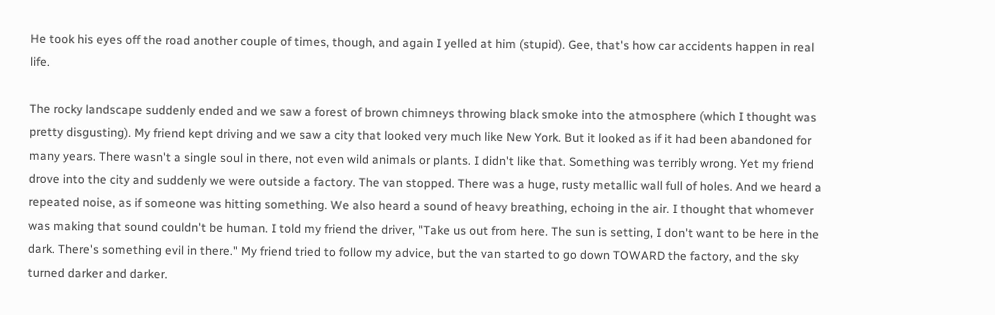He took his eyes off the road another couple of times, though, and again I yelled at him (stupid). Gee, that's how car accidents happen in real life.

The rocky landscape suddenly ended and we saw a forest of brown chimneys throwing black smoke into the atmosphere (which I thought was pretty disgusting). My friend kept driving and we saw a city that looked very much like New York. But it looked as if it had been abandoned for many years. There wasn't a single soul in there, not even wild animals or plants. I didn't like that. Something was terribly wrong. Yet my friend drove into the city and suddenly we were outside a factory. The van stopped. There was a huge, rusty metallic wall full of holes. And we heard a repeated noise, as if someone was hitting something. We also heard a sound of heavy breathing, echoing in the air. I thought that whomever was making that sound couldn't be human. I told my friend the driver, "Take us out from here. The sun is setting, I don't want to be here in the dark. There's something evil in there." My friend tried to follow my advice, but the van started to go down TOWARD the factory, and the sky turned darker and darker.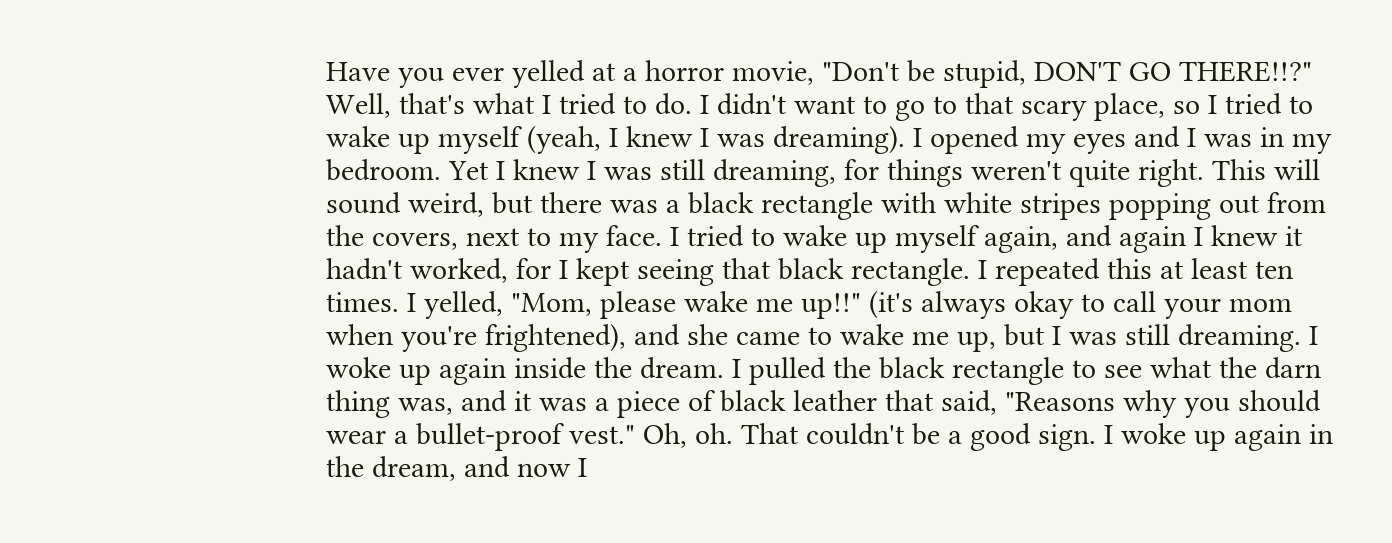Have you ever yelled at a horror movie, "Don't be stupid, DON'T GO THERE!!?" Well, that's what I tried to do. I didn't want to go to that scary place, so I tried to wake up myself (yeah, I knew I was dreaming). I opened my eyes and I was in my bedroom. Yet I knew I was still dreaming, for things weren't quite right. This will sound weird, but there was a black rectangle with white stripes popping out from the covers, next to my face. I tried to wake up myself again, and again I knew it hadn't worked, for I kept seeing that black rectangle. I repeated this at least ten times. I yelled, "Mom, please wake me up!!" (it's always okay to call your mom when you're frightened), and she came to wake me up, but I was still dreaming. I woke up again inside the dream. I pulled the black rectangle to see what the darn thing was, and it was a piece of black leather that said, "Reasons why you should wear a bullet-proof vest." Oh, oh. That couldn't be a good sign. I woke up again in the dream, and now I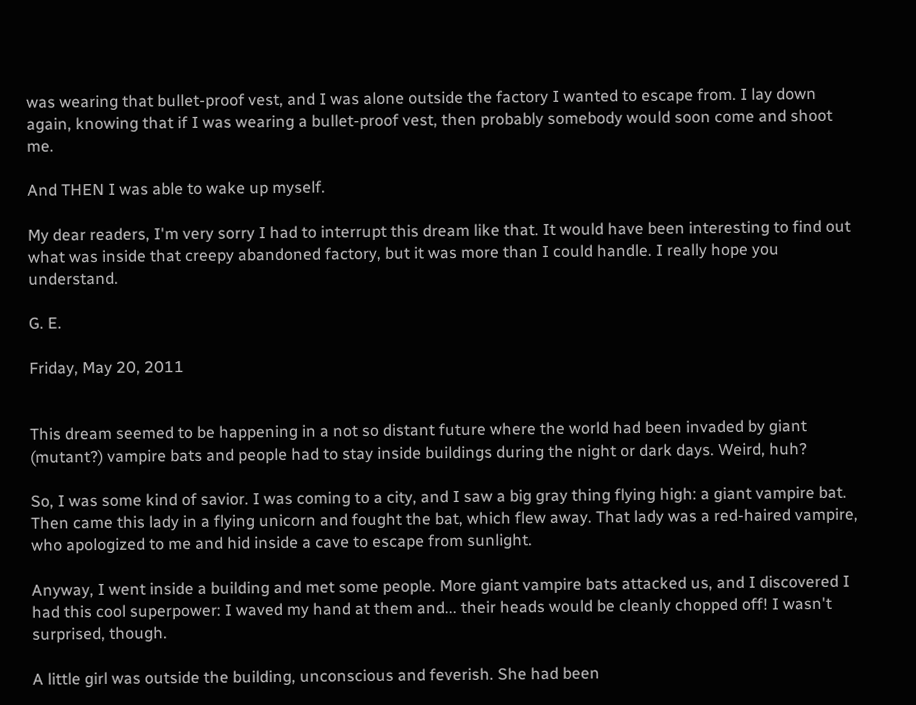was wearing that bullet-proof vest, and I was alone outside the factory I wanted to escape from. I lay down again, knowing that if I was wearing a bullet-proof vest, then probably somebody would soon come and shoot me.

And THEN I was able to wake up myself.

My dear readers, I'm very sorry I had to interrupt this dream like that. It would have been interesting to find out what was inside that creepy abandoned factory, but it was more than I could handle. I really hope you understand.

G. E.

Friday, May 20, 2011


This dream seemed to be happening in a not so distant future where the world had been invaded by giant (mutant?) vampire bats and people had to stay inside buildings during the night or dark days. Weird, huh?

So, I was some kind of savior. I was coming to a city, and I saw a big gray thing flying high: a giant vampire bat. Then came this lady in a flying unicorn and fought the bat, which flew away. That lady was a red-haired vampire, who apologized to me and hid inside a cave to escape from sunlight.

Anyway, I went inside a building and met some people. More giant vampire bats attacked us, and I discovered I had this cool superpower: I waved my hand at them and... their heads would be cleanly chopped off! I wasn't surprised, though.

A little girl was outside the building, unconscious and feverish. She had been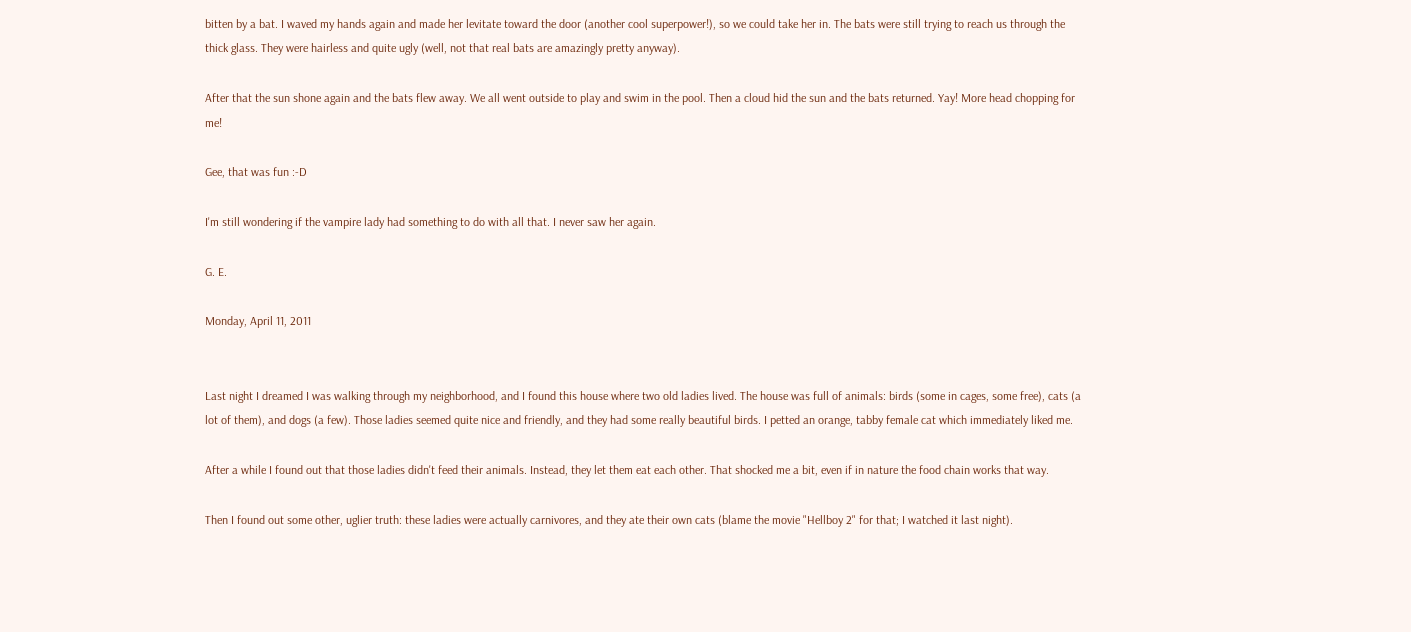bitten by a bat. I waved my hands again and made her levitate toward the door (another cool superpower!), so we could take her in. The bats were still trying to reach us through the thick glass. They were hairless and quite ugly (well, not that real bats are amazingly pretty anyway).

After that the sun shone again and the bats flew away. We all went outside to play and swim in the pool. Then a cloud hid the sun and the bats returned. Yay! More head chopping for me!

Gee, that was fun :-D

I'm still wondering if the vampire lady had something to do with all that. I never saw her again.

G. E.

Monday, April 11, 2011


Last night I dreamed I was walking through my neighborhood, and I found this house where two old ladies lived. The house was full of animals: birds (some in cages, some free), cats (a lot of them), and dogs (a few). Those ladies seemed quite nice and friendly, and they had some really beautiful birds. I petted an orange, tabby female cat which immediately liked me.

After a while I found out that those ladies didn't feed their animals. Instead, they let them eat each other. That shocked me a bit, even if in nature the food chain works that way.

Then I found out some other, uglier truth: these ladies were actually carnivores, and they ate their own cats (blame the movie "Hellboy 2" for that; I watched it last night).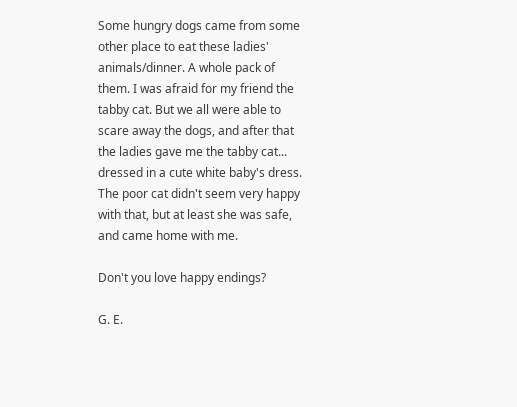Some hungry dogs came from some other place to eat these ladies' animals/dinner. A whole pack of them. I was afraid for my friend the tabby cat. But we all were able to scare away the dogs, and after that the ladies gave me the tabby cat... dressed in a cute white baby's dress. The poor cat didn't seem very happy with that, but at least she was safe, and came home with me.

Don't you love happy endings?

G. E.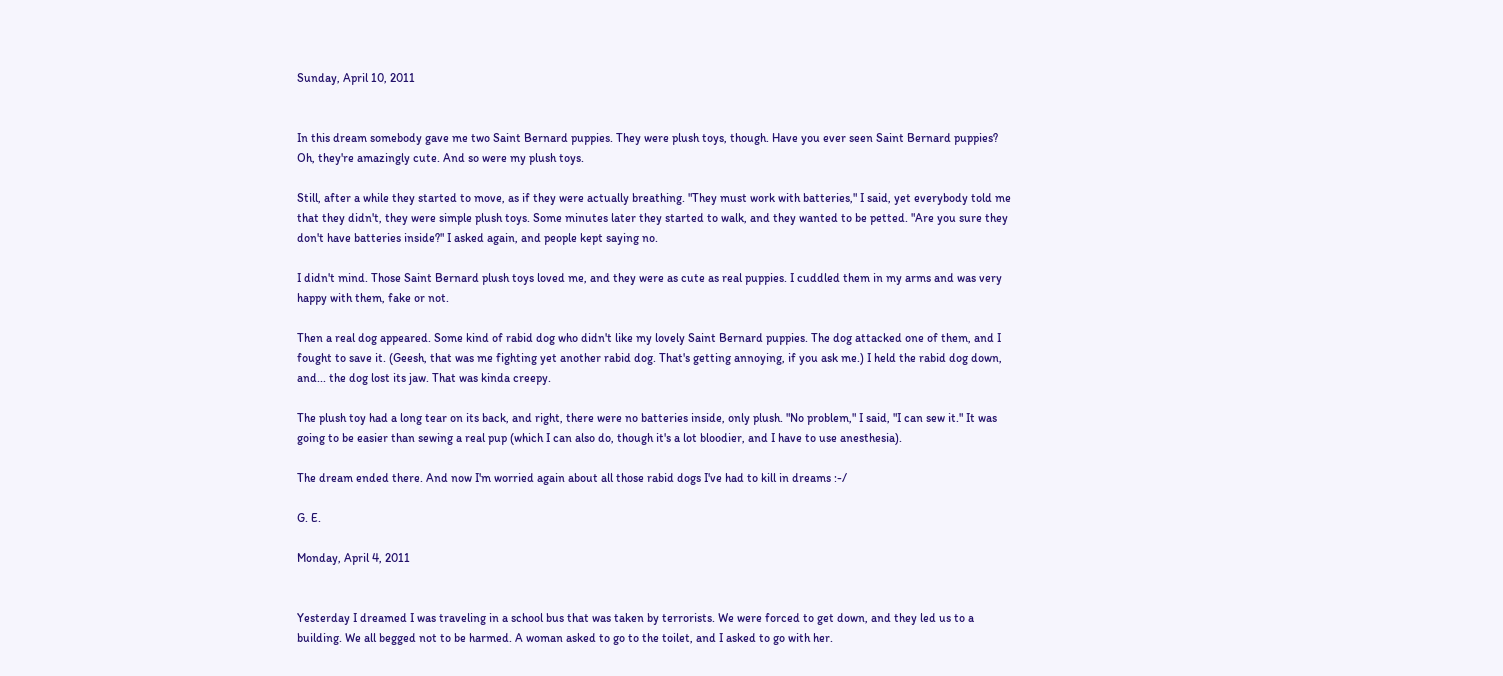Sunday, April 10, 2011


In this dream somebody gave me two Saint Bernard puppies. They were plush toys, though. Have you ever seen Saint Bernard puppies? Oh, they're amazingly cute. And so were my plush toys.

Still, after a while they started to move, as if they were actually breathing. "They must work with batteries," I said, yet everybody told me that they didn't, they were simple plush toys. Some minutes later they started to walk, and they wanted to be petted. "Are you sure they don't have batteries inside?" I asked again, and people kept saying no.

I didn't mind. Those Saint Bernard plush toys loved me, and they were as cute as real puppies. I cuddled them in my arms and was very happy with them, fake or not.

Then a real dog appeared. Some kind of rabid dog who didn't like my lovely Saint Bernard puppies. The dog attacked one of them, and I fought to save it. (Geesh, that was me fighting yet another rabid dog. That's getting annoying, if you ask me.) I held the rabid dog down, and... the dog lost its jaw. That was kinda creepy.

The plush toy had a long tear on its back, and right, there were no batteries inside, only plush. "No problem," I said, "I can sew it." It was going to be easier than sewing a real pup (which I can also do, though it's a lot bloodier, and I have to use anesthesia).

The dream ended there. And now I'm worried again about all those rabid dogs I've had to kill in dreams :-/

G. E.

Monday, April 4, 2011


Yesterday I dreamed I was traveling in a school bus that was taken by terrorists. We were forced to get down, and they led us to a building. We all begged not to be harmed. A woman asked to go to the toilet, and I asked to go with her.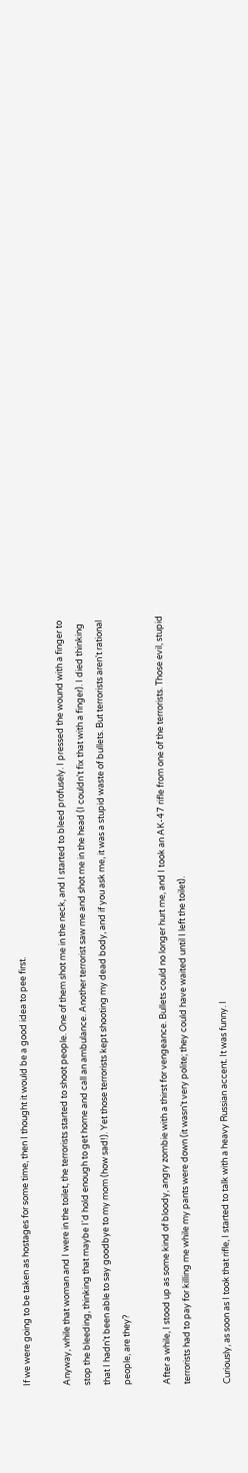If we were going to be taken as hostages for some time, then I thought it would be a good idea to pee first.

Anyway, while that woman and I were in the toilet, the terrorists started to shoot people. One of them shot me in the neck, and I started to bleed profusely. I pressed the wound with a finger to stop the bleeding, thinking that maybe I'd hold enough to get home and call an ambulance. Another terrorist saw me and shot me in the head (I couldn't fix that with a finger). I died thinking that I hadn't been able to say goodbye to my mom (how sad!). Yet those terrorists kept shooting my dead body, and if you ask me, it was a stupid waste of bullets. But terrorists aren't rational people, are they?

After a while, I stood up as some kind of bloody, angry zombie with a thirst for vengeance. Bullets could no longer hurt me, and I took an AK-47 rifle from one of the terrorists. Those evil, stupid terrorists had to pay for killing me while my pants were down (it wasn't very polite; they could have waited until I left the toilet).

Curiously, as soon as I took that rifle, I started to talk with a heavy Russian accent. It was funny. I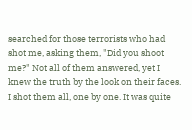searched for those terrorists who had shot me, asking them, "Did you shoot me?" Not all of them answered, yet I knew the truth by the look on their faces. I shot them all, one by one. It was quite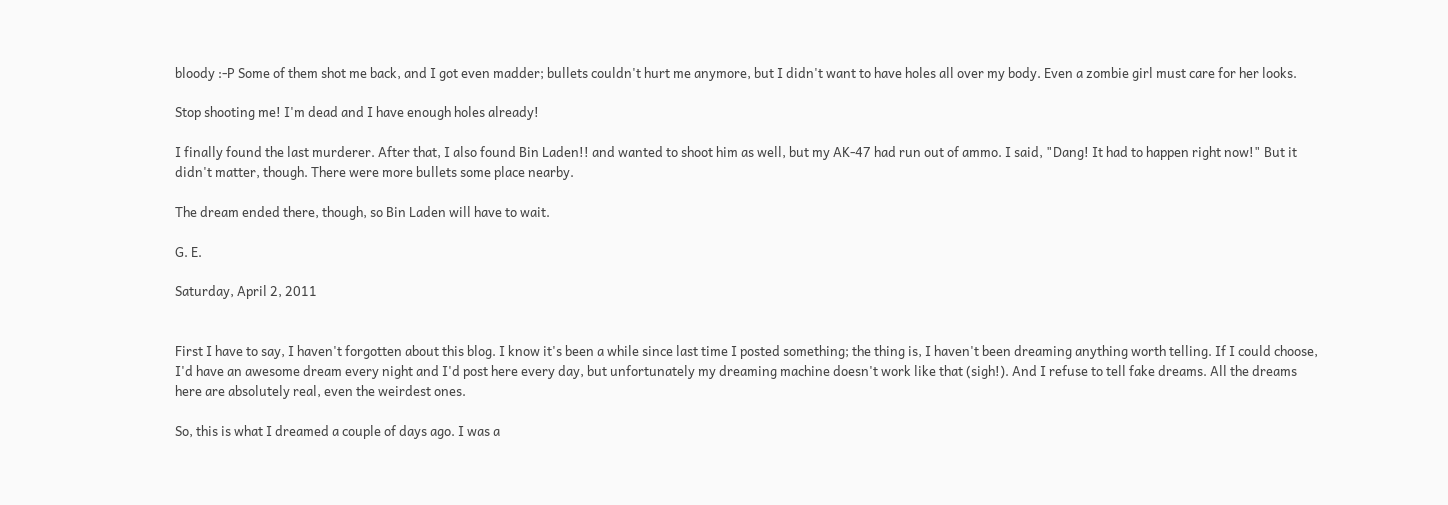bloody :-P Some of them shot me back, and I got even madder; bullets couldn't hurt me anymore, but I didn't want to have holes all over my body. Even a zombie girl must care for her looks.

Stop shooting me! I'm dead and I have enough holes already!

I finally found the last murderer. After that, I also found Bin Laden!! and wanted to shoot him as well, but my AK-47 had run out of ammo. I said, "Dang! It had to happen right now!" But it didn't matter, though. There were more bullets some place nearby.

The dream ended there, though, so Bin Laden will have to wait.

G. E.

Saturday, April 2, 2011


First I have to say, I haven't forgotten about this blog. I know it's been a while since last time I posted something; the thing is, I haven't been dreaming anything worth telling. If I could choose, I'd have an awesome dream every night and I'd post here every day, but unfortunately my dreaming machine doesn't work like that (sigh!). And I refuse to tell fake dreams. All the dreams here are absolutely real, even the weirdest ones.

So, this is what I dreamed a couple of days ago. I was a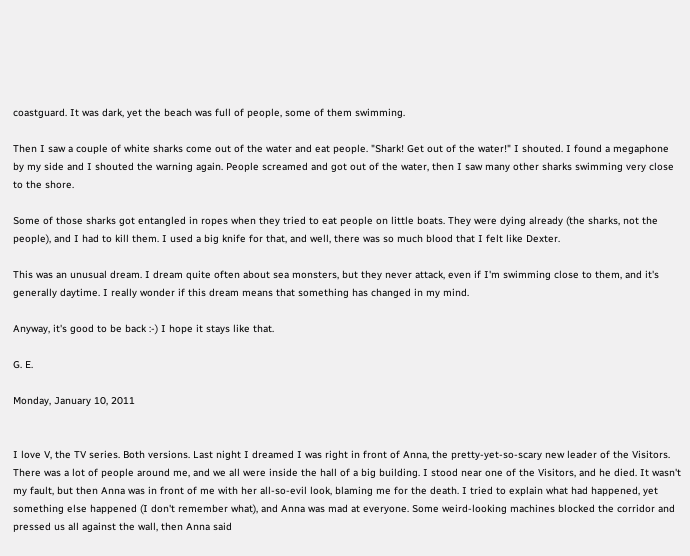coastguard. It was dark, yet the beach was full of people, some of them swimming.

Then I saw a couple of white sharks come out of the water and eat people. "Shark! Get out of the water!" I shouted. I found a megaphone by my side and I shouted the warning again. People screamed and got out of the water, then I saw many other sharks swimming very close to the shore.

Some of those sharks got entangled in ropes when they tried to eat people on little boats. They were dying already (the sharks, not the people), and I had to kill them. I used a big knife for that, and well, there was so much blood that I felt like Dexter.

This was an unusual dream. I dream quite often about sea monsters, but they never attack, even if I'm swimming close to them, and it's generally daytime. I really wonder if this dream means that something has changed in my mind.

Anyway, it's good to be back :-) I hope it stays like that.

G. E.

Monday, January 10, 2011


I love V, the TV series. Both versions. Last night I dreamed I was right in front of Anna, the pretty-yet-so-scary new leader of the Visitors. There was a lot of people around me, and we all were inside the hall of a big building. I stood near one of the Visitors, and he died. It wasn't my fault, but then Anna was in front of me with her all-so-evil look, blaming me for the death. I tried to explain what had happened, yet something else happened (I don't remember what), and Anna was mad at everyone. Some weird-looking machines blocked the corridor and pressed us all against the wall, then Anna said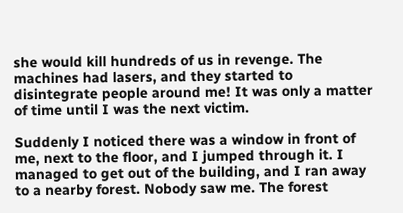she would kill hundreds of us in revenge. The machines had lasers, and they started to disintegrate people around me! It was only a matter of time until I was the next victim.

Suddenly I noticed there was a window in front of me, next to the floor, and I jumped through it. I managed to get out of the building, and I ran away to a nearby forest. Nobody saw me. The forest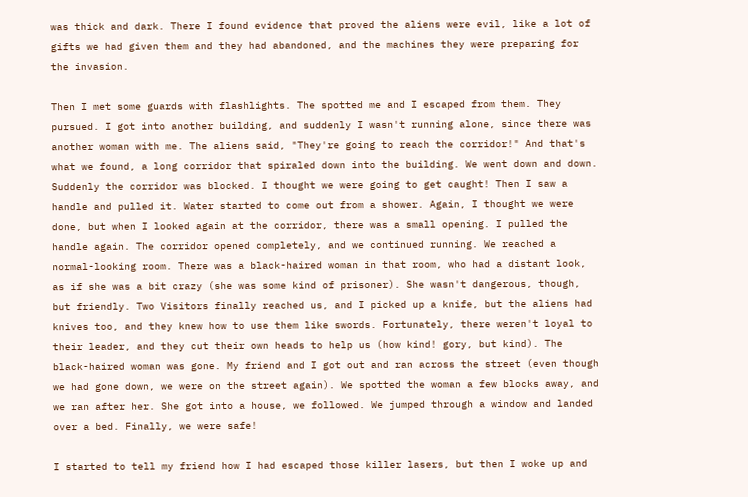was thick and dark. There I found evidence that proved the aliens were evil, like a lot of gifts we had given them and they had abandoned, and the machines they were preparing for the invasion.

Then I met some guards with flashlights. The spotted me and I escaped from them. They pursued. I got into another building, and suddenly I wasn't running alone, since there was another woman with me. The aliens said, "They're going to reach the corridor!" And that's what we found, a long corridor that spiraled down into the building. We went down and down. Suddenly the corridor was blocked. I thought we were going to get caught! Then I saw a handle and pulled it. Water started to come out from a shower. Again, I thought we were done, but when I looked again at the corridor, there was a small opening. I pulled the handle again. The corridor opened completely, and we continued running. We reached a normal-looking room. There was a black-haired woman in that room, who had a distant look, as if she was a bit crazy (she was some kind of prisoner). She wasn't dangerous, though, but friendly. Two Visitors finally reached us, and I picked up a knife, but the aliens had knives too, and they knew how to use them like swords. Fortunately, there weren't loyal to their leader, and they cut their own heads to help us (how kind! gory, but kind). The black-haired woman was gone. My friend and I got out and ran across the street (even though we had gone down, we were on the street again). We spotted the woman a few blocks away, and we ran after her. She got into a house, we followed. We jumped through a window and landed over a bed. Finally, we were safe!

I started to tell my friend how I had escaped those killer lasers, but then I woke up and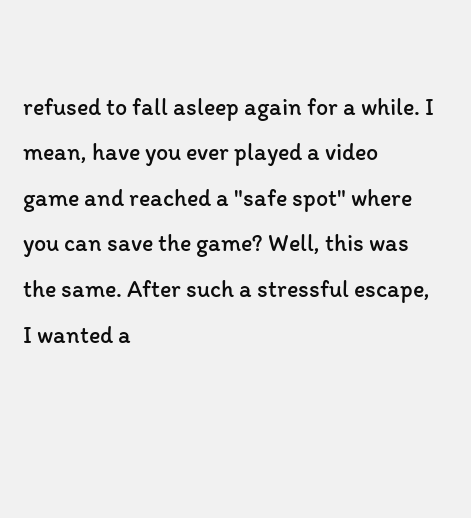refused to fall asleep again for a while. I mean, have you ever played a video game and reached a "safe spot" where you can save the game? Well, this was the same. After such a stressful escape, I wanted a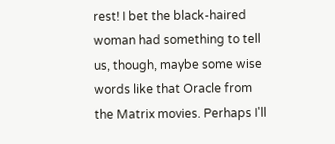rest! I bet the black-haired woman had something to tell us, though, maybe some wise words like that Oracle from the Matrix movies. Perhaps I'll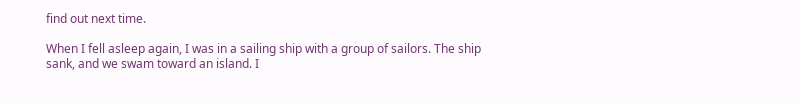find out next time.

When I fell asleep again, I was in a sailing ship with a group of sailors. The ship sank, and we swam toward an island. I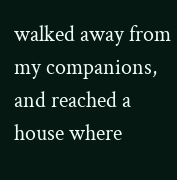walked away from my companions, and reached a house where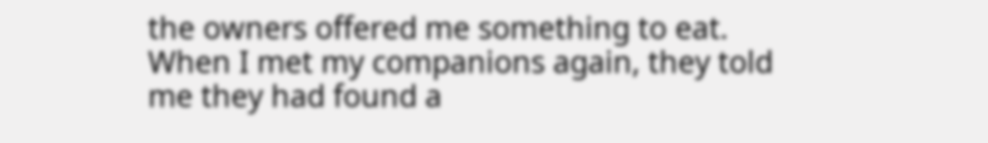the owners offered me something to eat. When I met my companions again, they told me they had found a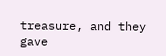treasure, and they gave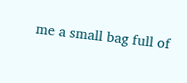me a small bag full of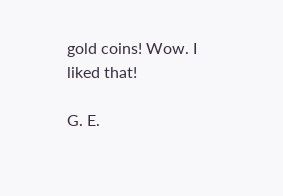gold coins! Wow. I liked that!

G. E.